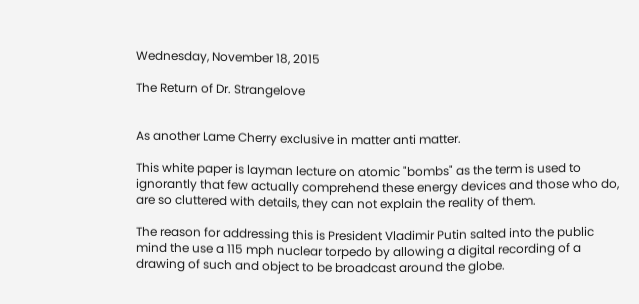Wednesday, November 18, 2015

The Return of Dr. Strangelove


As another Lame Cherry exclusive in matter anti matter.

This white paper is layman lecture on atomic "bombs" as the term is used to ignorantly that few actually comprehend these energy devices and those who do, are so cluttered with details, they can not explain the reality of them.

The reason for addressing this is President Vladimir Putin salted into the public mind the use a 115 mph nuclear torpedo by allowing a digital recording of a drawing of such and object to be broadcast around the globe.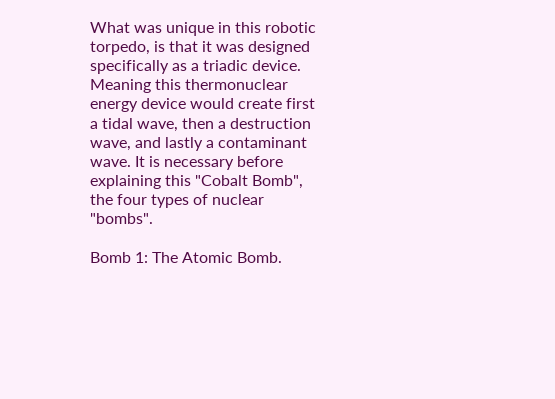What was unique in this robotic torpedo, is that it was designed specifically as a triadic device. Meaning this thermonuclear energy device would create first a tidal wave, then a destruction wave, and lastly a contaminant wave. It is necessary before explaining this "Cobalt Bomb", the four types of nuclear "bombs".

Bomb 1: The Atomic Bomb.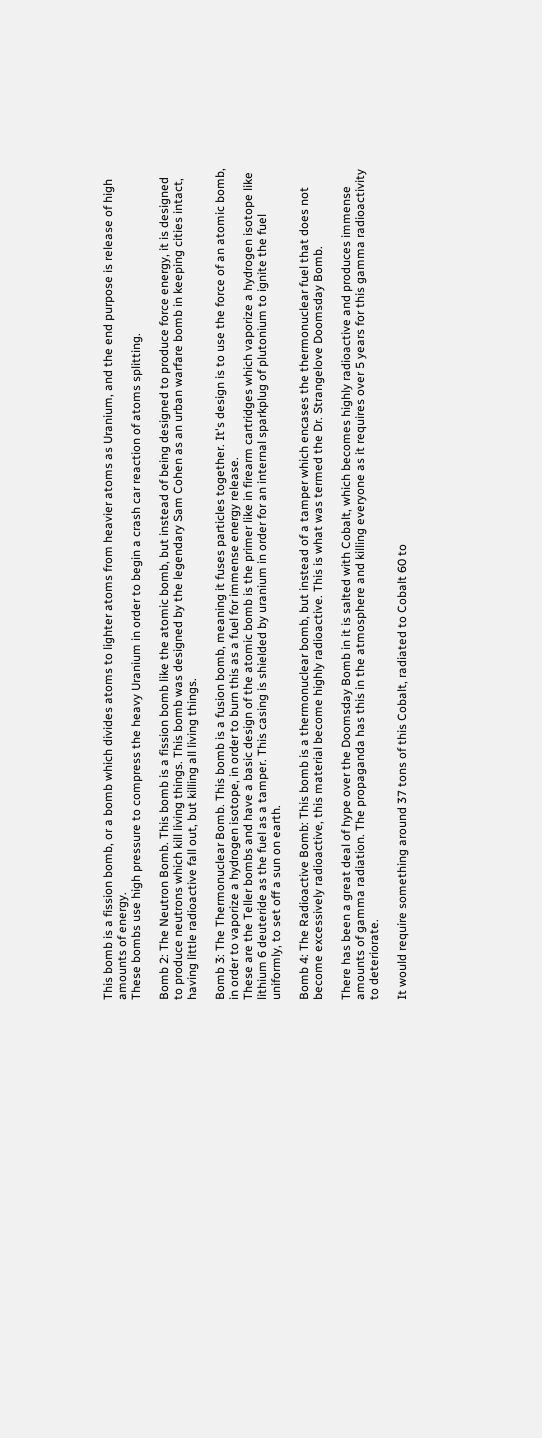This bomb is a fission bomb, or a bomb which divides atoms to lighter atoms from heavier atoms as Uranium, and the end purpose is release of high amounts of energy.
These bombs use high pressure to compress the heavy Uranium in order to begin a crash car reaction of atoms splitting.

Bomb 2: The Neutron Bomb. This bomb is a fission bomb like the atomic bomb, but instead of being designed to produce force energy, it is designed to produce neutrons which kill living things. This bomb was designed by the legendary Sam Cohen as an urban warfare bomb in keeping cities intact, having little radioactive fall out, but killing all living things.

Bomb 3: The Thermonuclear Bomb. This bomb is a fusion bomb, meaning it fuses particles together. It's design is to use the force of an atomic bomb, in order to vaporize a hydrogen isotope, in order to burn this as a fuel for immense energy release.
These are the Teller bombs and have a basic design of the atomic bomb is the primer like in firearm cartridges which vaporize a hydrogen isotope like lithium 6 deuteride as the fuel as a tamper. This casing is shielded by uranium in order for an internal sparkplug of plutonium to ignite the fuel uniformly, to set off a sun on earth.

Bomb 4: The Radioactive Bomb: This bomb is a thermonuclear bomb, but instead of a tamper which encases the thermonuclear fuel that does not become excessively radioactive, this material become highly radioactive. This is what was termed the Dr. Strangelove Doomsday Bomb.

There has been a great deal of hype over the Doomsday Bomb in it is salted with Cobalt, which becomes highly radioactive and produces immense amounts of gamma radiation. The propaganda has this in the atmosphere and killing everyone as it requires over 5 years for this gamma radioactivity to deteriorate.

It would require something around 37 tons of this Cobalt, radiated to Cobalt 60 to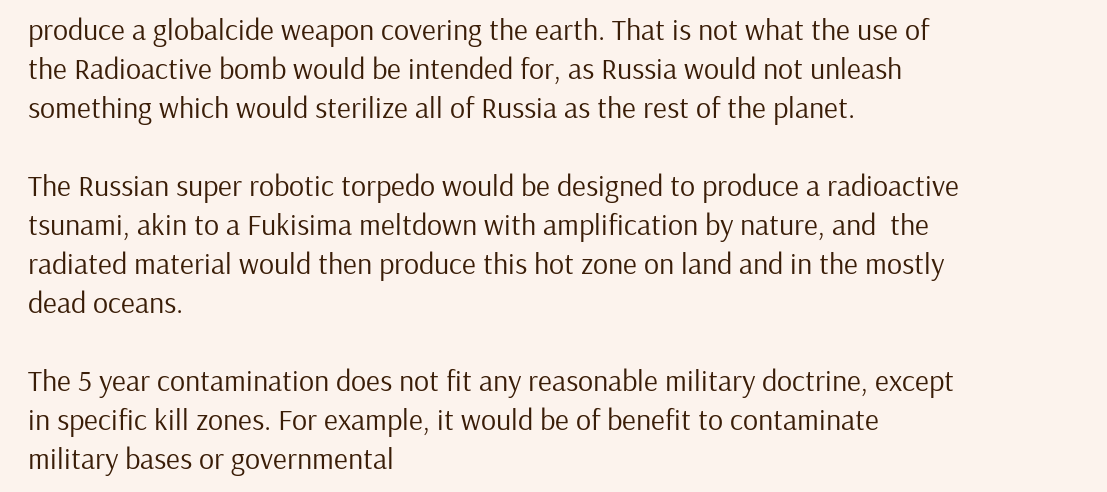produce a globalcide weapon covering the earth. That is not what the use of the Radioactive bomb would be intended for, as Russia would not unleash something which would sterilize all of Russia as the rest of the planet.

The Russian super robotic torpedo would be designed to produce a radioactive tsunami, akin to a Fukisima meltdown with amplification by nature, and  the radiated material would then produce this hot zone on land and in the mostly dead oceans.

The 5 year contamination does not fit any reasonable military doctrine, except in specific kill zones. For example, it would be of benefit to contaminate military bases or governmental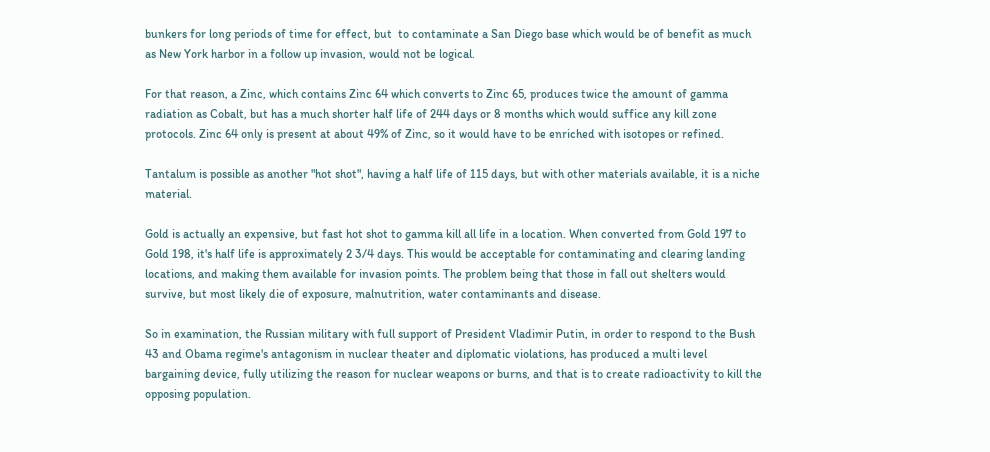bunkers for long periods of time for effect, but  to contaminate a San Diego base which would be of benefit as much as New York harbor in a follow up invasion, would not be logical.

For that reason, a Zinc, which contains Zinc 64 which converts to Zinc 65, produces twice the amount of gamma radiation as Cobalt, but has a much shorter half life of 244 days or 8 months which would suffice any kill zone protocols. Zinc 64 only is present at about 49% of Zinc, so it would have to be enriched with isotopes or refined.

Tantalum is possible as another "hot shot", having a half life of 115 days, but with other materials available, it is a niche material.

Gold is actually an expensive, but fast hot shot to gamma kill all life in a location. When converted from Gold 197 to Gold 198, it's half life is approximately 2 3/4 days. This would be acceptable for contaminating and clearing landing locations, and making them available for invasion points. The problem being that those in fall out shelters would survive, but most likely die of exposure, malnutrition, water contaminants and disease.

So in examination, the Russian military with full support of President Vladimir Putin, in order to respond to the Bush 43 and Obama regime's antagonism in nuclear theater and diplomatic violations, has produced a multi level bargaining device, fully utilizing the reason for nuclear weapons or burns, and that is to create radioactivity to kill the opposing population.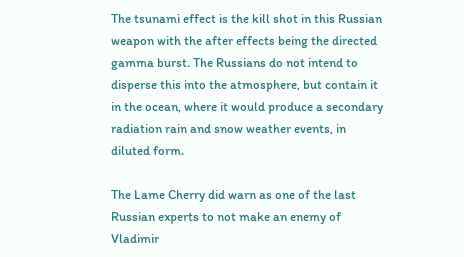The tsunami effect is the kill shot in this Russian weapon with the after effects being the directed gamma burst. The Russians do not intend to disperse this into the atmosphere, but contain it in the ocean, where it would produce a secondary radiation rain and snow weather events, in diluted form.

The Lame Cherry did warn as one of the last Russian experts to not make an enemy of Vladimir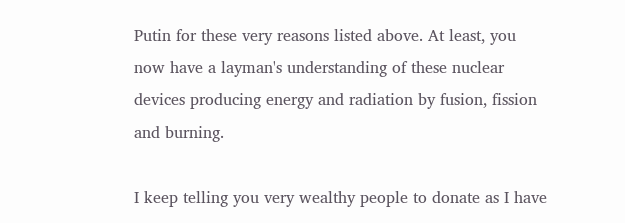Putin for these very reasons listed above. At least, you now have a layman's understanding of these nuclear devices producing energy and radiation by fusion, fission and burning.

I keep telling you very wealthy people to donate as I have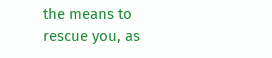the means to rescue you, as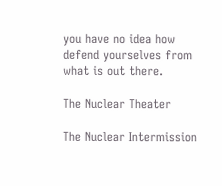you have no idea how defend yourselves from what is out there.

The Nuclear Theater

The Nuclear Intermission